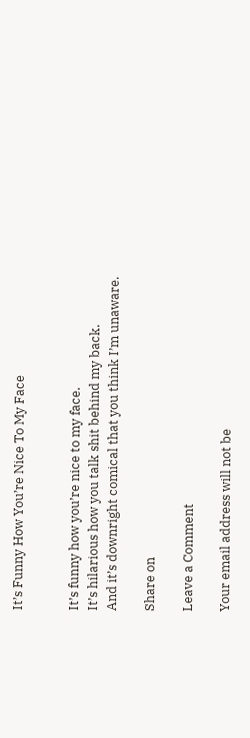It’s Funny How You’re Nice To My Face


It’s funny how you’re nice to my face.
It’s hilarious how you talk shit behind my back.
And it’s downright comical that you think I’m unaware.

Share on

Leave a Comment

Your email address will not be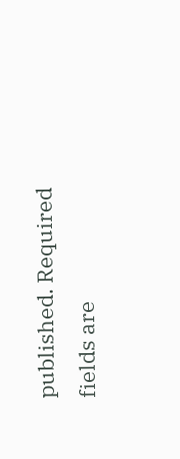published. Required fields are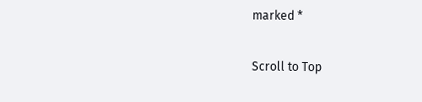marked *

Scroll to Top